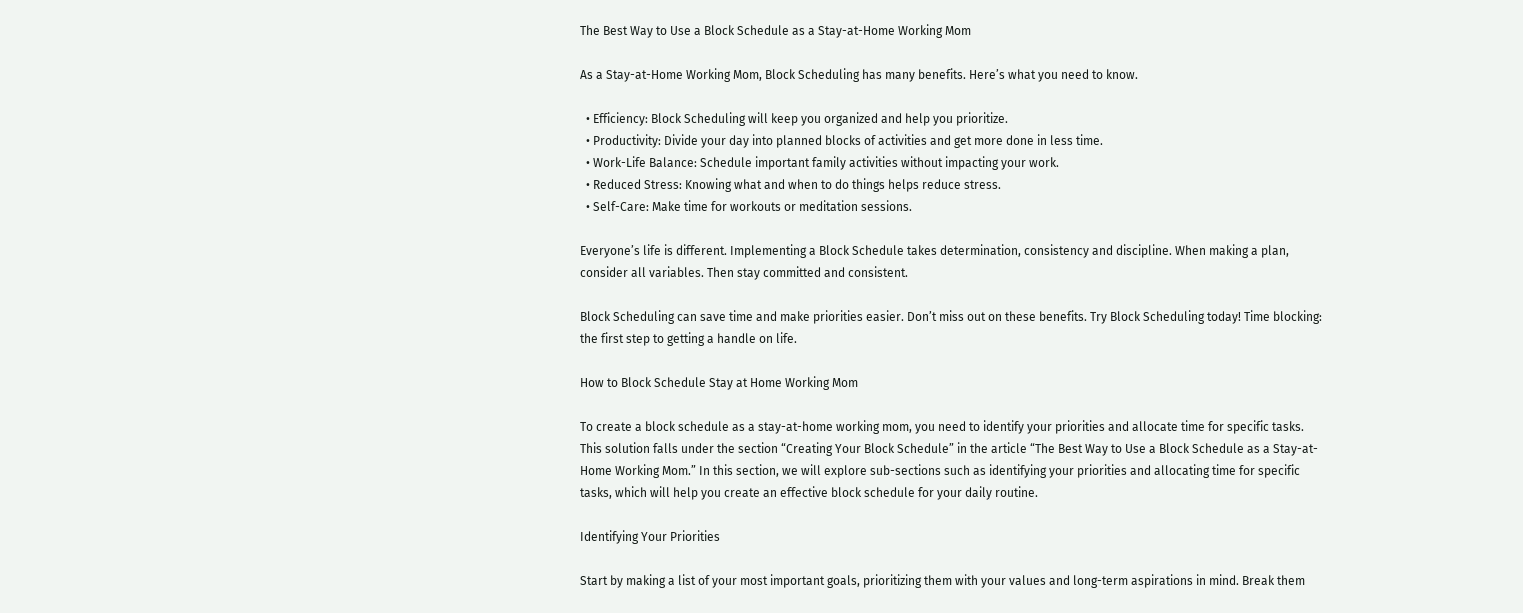The Best Way to Use a Block Schedule as a Stay-at-Home Working Mom

As a Stay-at-Home Working Mom, Block Scheduling has many benefits. Here’s what you need to know.

  • Efficiency: Block Scheduling will keep you organized and help you prioritize.
  • Productivity: Divide your day into planned blocks of activities and get more done in less time.
  • Work-Life Balance: Schedule important family activities without impacting your work.
  • Reduced Stress: Knowing what and when to do things helps reduce stress.
  • Self-Care: Make time for workouts or meditation sessions.

Everyone’s life is different. Implementing a Block Schedule takes determination, consistency and discipline. When making a plan, consider all variables. Then stay committed and consistent.

Block Scheduling can save time and make priorities easier. Don’t miss out on these benefits. Try Block Scheduling today! Time blocking: the first step to getting a handle on life.

How to Block Schedule Stay at Home Working Mom

To create a block schedule as a stay-at-home working mom, you need to identify your priorities and allocate time for specific tasks. This solution falls under the section “Creating Your Block Schedule” in the article “The Best Way to Use a Block Schedule as a Stay-at-Home Working Mom.” In this section, we will explore sub-sections such as identifying your priorities and allocating time for specific tasks, which will help you create an effective block schedule for your daily routine.

Identifying Your Priorities

Start by making a list of your most important goals, prioritizing them with your values and long-term aspirations in mind. Break them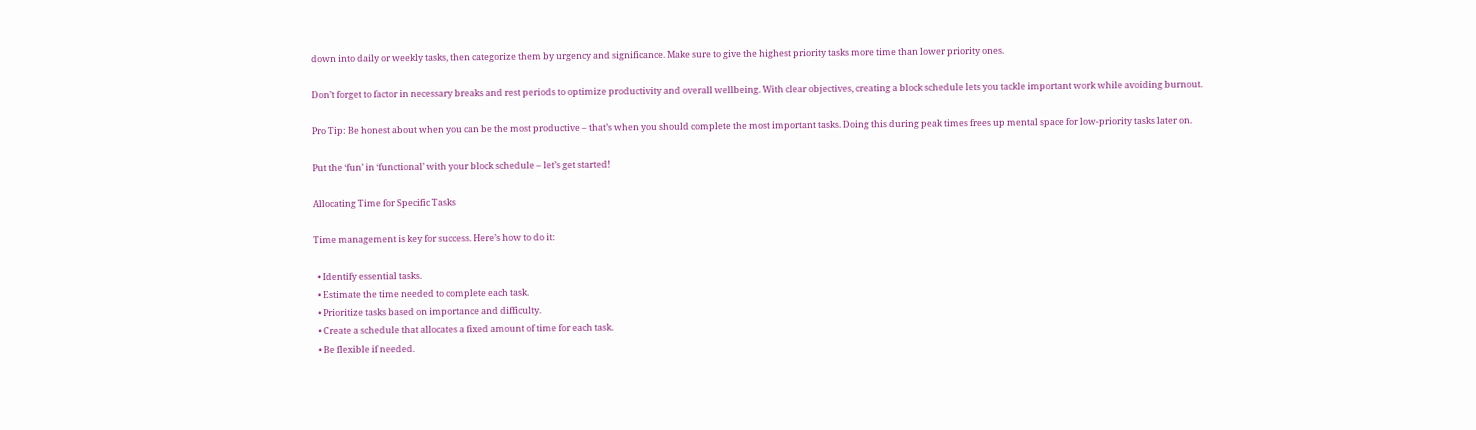down into daily or weekly tasks, then categorize them by urgency and significance. Make sure to give the highest priority tasks more time than lower priority ones.

Don’t forget to factor in necessary breaks and rest periods to optimize productivity and overall wellbeing. With clear objectives, creating a block schedule lets you tackle important work while avoiding burnout.

Pro Tip: Be honest about when you can be the most productive – that’s when you should complete the most important tasks. Doing this during peak times frees up mental space for low-priority tasks later on.

Put the ‘fun’ in ‘functional’ with your block schedule – let’s get started!

Allocating Time for Specific Tasks

Time management is key for success. Here’s how to do it:

  • Identify essential tasks.
  • Estimate the time needed to complete each task.
  • Prioritize tasks based on importance and difficulty.
  • Create a schedule that allocates a fixed amount of time for each task.
  • Be flexible if needed.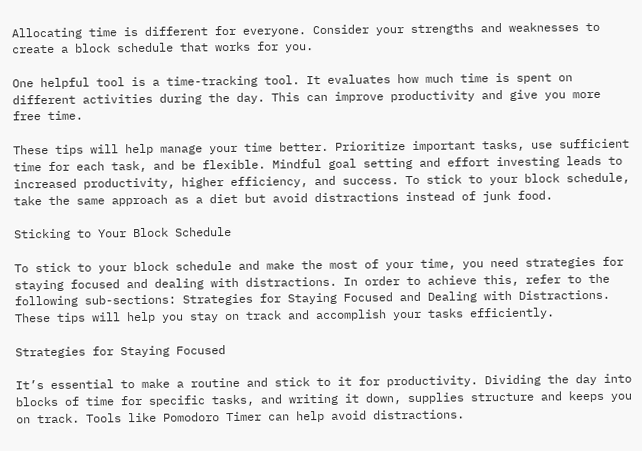Allocating time is different for everyone. Consider your strengths and weaknesses to create a block schedule that works for you.

One helpful tool is a time-tracking tool. It evaluates how much time is spent on different activities during the day. This can improve productivity and give you more free time.

These tips will help manage your time better. Prioritize important tasks, use sufficient time for each task, and be flexible. Mindful goal setting and effort investing leads to increased productivity, higher efficiency, and success. To stick to your block schedule, take the same approach as a diet but avoid distractions instead of junk food.

Sticking to Your Block Schedule

To stick to your block schedule and make the most of your time, you need strategies for staying focused and dealing with distractions. In order to achieve this, refer to the following sub-sections: Strategies for Staying Focused and Dealing with Distractions. These tips will help you stay on track and accomplish your tasks efficiently.

Strategies for Staying Focused

It’s essential to make a routine and stick to it for productivity. Dividing the day into blocks of time for specific tasks, and writing it down, supplies structure and keeps you on track. Tools like Pomodoro Timer can help avoid distractions.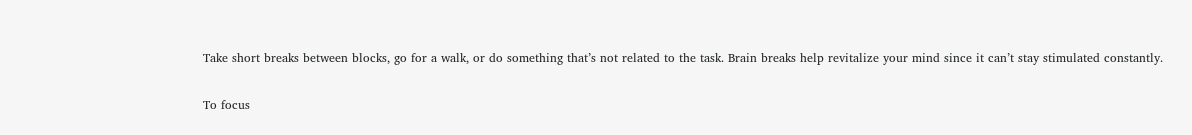Take short breaks between blocks, go for a walk, or do something that’s not related to the task. Brain breaks help revitalize your mind since it can’t stay stimulated constantly.

To focus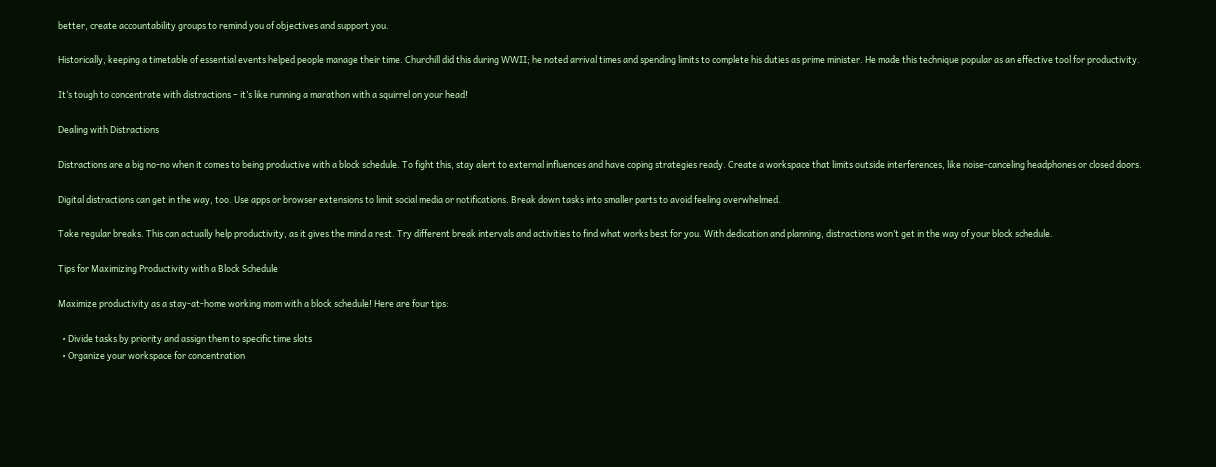better, create accountability groups to remind you of objectives and support you.

Historically, keeping a timetable of essential events helped people manage their time. Churchill did this during WWII; he noted arrival times and spending limits to complete his duties as prime minister. He made this technique popular as an effective tool for productivity.

It’s tough to concentrate with distractions – it’s like running a marathon with a squirrel on your head!

Dealing with Distractions

Distractions are a big no-no when it comes to being productive with a block schedule. To fight this, stay alert to external influences and have coping strategies ready. Create a workspace that limits outside interferences, like noise-canceling headphones or closed doors.

Digital distractions can get in the way, too. Use apps or browser extensions to limit social media or notifications. Break down tasks into smaller parts to avoid feeling overwhelmed.

Take regular breaks. This can actually help productivity, as it gives the mind a rest. Try different break intervals and activities to find what works best for you. With dedication and planning, distractions won’t get in the way of your block schedule.

Tips for Maximizing Productivity with a Block Schedule

Maximize productivity as a stay-at-home working mom with a block schedule! Here are four tips:

  • Divide tasks by priority and assign them to specific time slots
  • Organize your workspace for concentration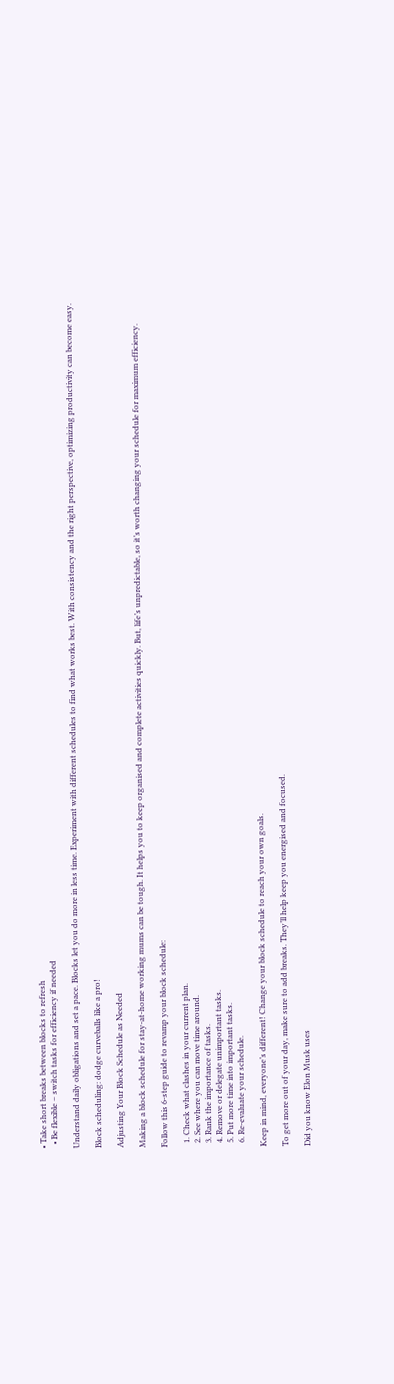• Take short breaks between blocks to refresh
  • Be flexible – switch tasks for efficiency if needed

Understand daily obligations and set a pace. Blocks let you do more in less time. Experiment with different schedules to find what works best. With consistency and the right perspective, optimizing productivity can become easy.

Block scheduling: dodge curveballs like a pro!

Adjusting Your Block Schedule as Needed

Making a block schedule for stay-at-home working mums can be tough. It helps you to keep organised and complete activities quickly. But, life’s unpredictable, so it’s worth changing your schedule for maximum efficiency.

Follow this 6-step guide to revamp your block schedule:

  1. Check what clashes in your current plan.
  2. See where you can move time around.
  3. Rank the importance of tasks.
  4. Remove or delegate unimportant tasks.
  5. Put more time into important tasks.
  6. Re-evaluate your schedule.

Keep in mind, everyone’s different! Change your block schedule to reach your own goals.

To get more out of your day, make sure to add breaks. They’ll help keep you energised and focused.

Did you know Elon Musk uses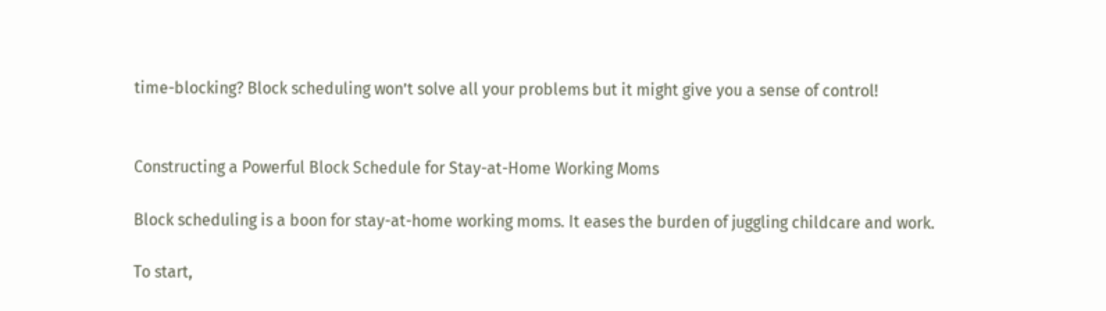time-blocking? Block scheduling won’t solve all your problems but it might give you a sense of control!


Constructing a Powerful Block Schedule for Stay-at-Home Working Moms

Block scheduling is a boon for stay-at-home working moms. It eases the burden of juggling childcare and work.

To start,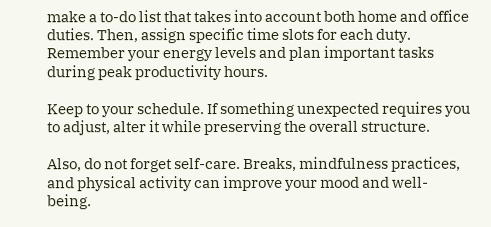make a to-do list that takes into account both home and office duties. Then, assign specific time slots for each duty. Remember your energy levels and plan important tasks during peak productivity hours.

Keep to your schedule. If something unexpected requires you to adjust, alter it while preserving the overall structure.

Also, do not forget self-care. Breaks, mindfulness practices, and physical activity can improve your mood and well-being.